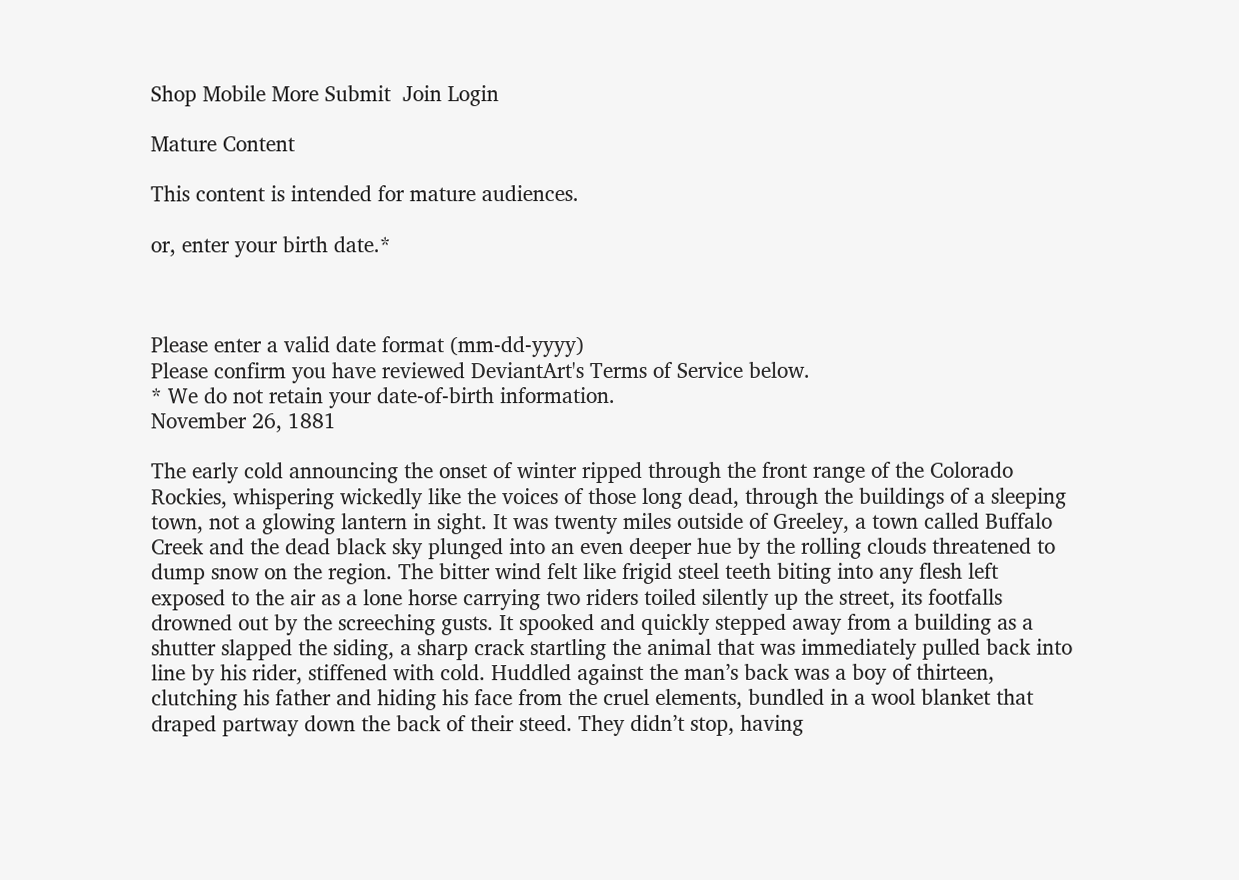Shop Mobile More Submit  Join Login

Mature Content

This content is intended for mature audiences.

or, enter your birth date.*



Please enter a valid date format (mm-dd-yyyy)
Please confirm you have reviewed DeviantArt's Terms of Service below.
* We do not retain your date-of-birth information.
November 26, 1881

The early cold announcing the onset of winter ripped through the front range of the Colorado Rockies, whispering wickedly like the voices of those long dead, through the buildings of a sleeping town, not a glowing lantern in sight. It was twenty miles outside of Greeley, a town called Buffalo Creek and the dead black sky plunged into an even deeper hue by the rolling clouds threatened to dump snow on the region. The bitter wind felt like frigid steel teeth biting into any flesh left exposed to the air as a lone horse carrying two riders toiled silently up the street, its footfalls drowned out by the screeching gusts. It spooked and quickly stepped away from a building as a shutter slapped the siding, a sharp crack startling the animal that was immediately pulled back into line by his rider, stiffened with cold. Huddled against the man’s back was a boy of thirteen, clutching his father and hiding his face from the cruel elements, bundled in a wool blanket that draped partway down the back of their steed. They didn’t stop, having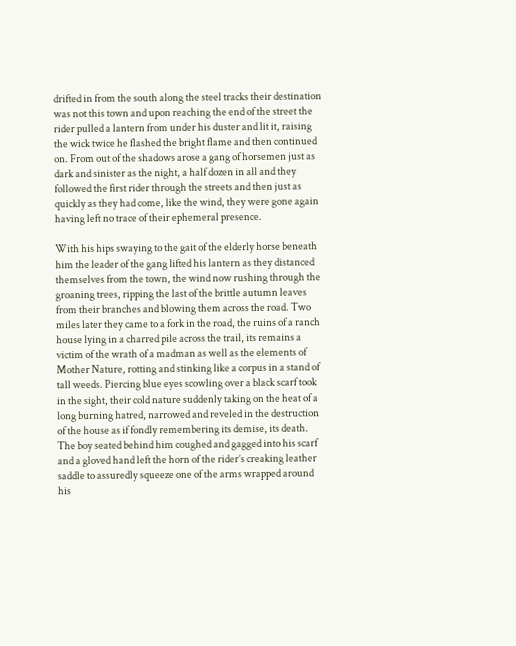drifted in from the south along the steel tracks their destination was not this town and upon reaching the end of the street the rider pulled a lantern from under his duster and lit it, raising the wick twice he flashed the bright flame and then continued on. From out of the shadows arose a gang of horsemen just as dark and sinister as the night, a half dozen in all and they followed the first rider through the streets and then just as quickly as they had come, like the wind, they were gone again having left no trace of their ephemeral presence.

With his hips swaying to the gait of the elderly horse beneath him the leader of the gang lifted his lantern as they distanced themselves from the town, the wind now rushing through the groaning trees, ripping the last of the brittle autumn leaves from their branches and blowing them across the road. Two miles later they came to a fork in the road, the ruins of a ranch house lying in a charred pile across the trail, its remains a victim of the wrath of a madman as well as the elements of Mother Nature, rotting and stinking like a corpus in a stand of tall weeds. Piercing blue eyes scowling over a black scarf took in the sight, their cold nature suddenly taking on the heat of a long burning hatred, narrowed and reveled in the destruction of the house as if fondly remembering its demise, its death. The boy seated behind him coughed and gagged into his scarf and a gloved hand left the horn of the rider’s creaking leather saddle to assuredly squeeze one of the arms wrapped around his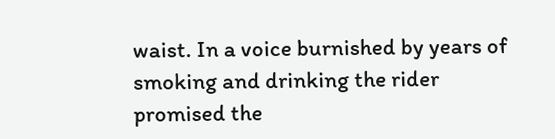waist. In a voice burnished by years of smoking and drinking the rider promised the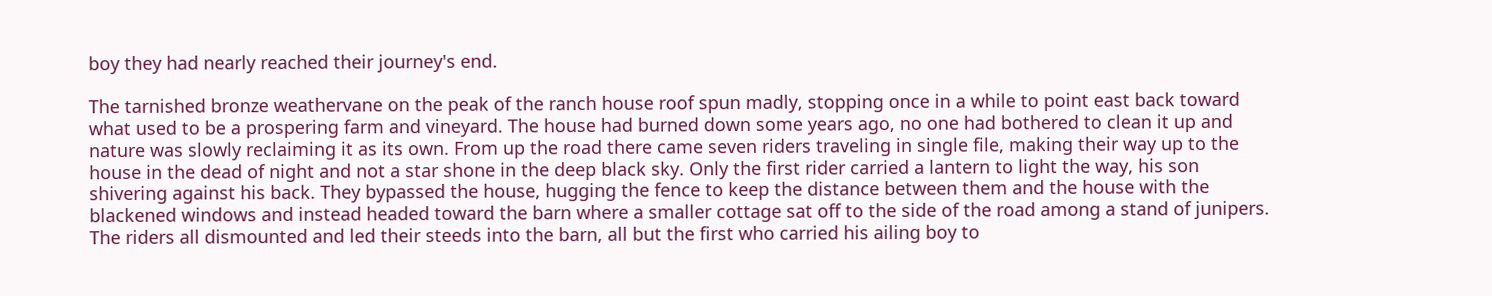boy they had nearly reached their journey's end.

The tarnished bronze weathervane on the peak of the ranch house roof spun madly, stopping once in a while to point east back toward what used to be a prospering farm and vineyard. The house had burned down some years ago, no one had bothered to clean it up and nature was slowly reclaiming it as its own. From up the road there came seven riders traveling in single file, making their way up to the house in the dead of night and not a star shone in the deep black sky. Only the first rider carried a lantern to light the way, his son shivering against his back. They bypassed the house, hugging the fence to keep the distance between them and the house with the blackened windows and instead headed toward the barn where a smaller cottage sat off to the side of the road among a stand of junipers. The riders all dismounted and led their steeds into the barn, all but the first who carried his ailing boy to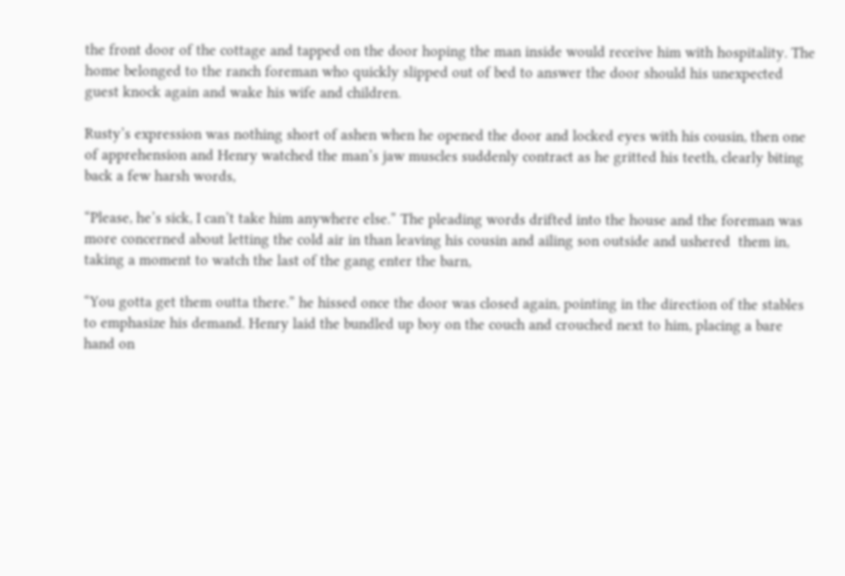the front door of the cottage and tapped on the door hoping the man inside would receive him with hospitality. The home belonged to the ranch foreman who quickly slipped out of bed to answer the door should his unexpected guest knock again and wake his wife and children.

Rusty’s expression was nothing short of ashen when he opened the door and locked eyes with his cousin, then one of apprehension and Henry watched the man’s jaw muscles suddenly contract as he gritted his teeth, clearly biting back a few harsh words,

“Please, he’s sick, I can’t take him anywhere else.” The pleading words drifted into the house and the foreman was more concerned about letting the cold air in than leaving his cousin and ailing son outside and ushered  them in, taking a moment to watch the last of the gang enter the barn,

“You gotta get them outta there.” he hissed once the door was closed again, pointing in the direction of the stables to emphasize his demand. Henry laid the bundled up boy on the couch and crouched next to him, placing a bare hand on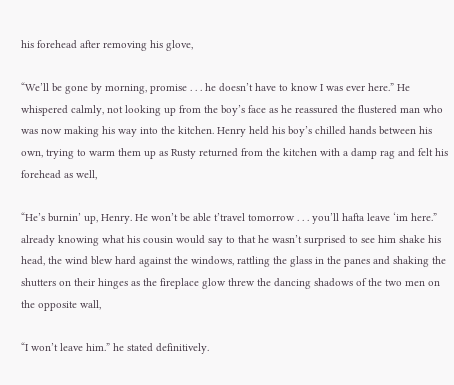his forehead after removing his glove,

“We’ll be gone by morning, promise . . . he doesn’t have to know I was ever here.” He whispered calmly, not looking up from the boy’s face as he reassured the flustered man who was now making his way into the kitchen. Henry held his boy’s chilled hands between his own, trying to warm them up as Rusty returned from the kitchen with a damp rag and felt his forehead as well,

“He’s burnin’ up, Henry. He won’t be able t’travel tomorrow . . . you’ll hafta leave ‘im here.” already knowing what his cousin would say to that he wasn’t surprised to see him shake his head, the wind blew hard against the windows, rattling the glass in the panes and shaking the shutters on their hinges as the fireplace glow threw the dancing shadows of the two men on the opposite wall,

“I won’t leave him.” he stated definitively.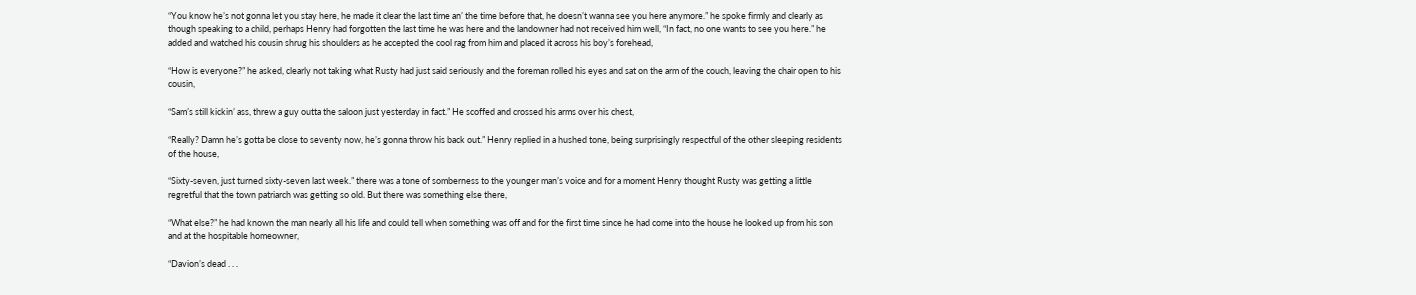“You know he’s not gonna let you stay here, he made it clear the last time an’ the time before that, he doesn’t wanna see you here anymore.” he spoke firmly and clearly as though speaking to a child, perhaps Henry had forgotten the last time he was here and the landowner had not received him well, “In fact, no one wants to see you here.” he added and watched his cousin shrug his shoulders as he accepted the cool rag from him and placed it across his boy’s forehead,

“How is everyone?” he asked, clearly not taking what Rusty had just said seriously and the foreman rolled his eyes and sat on the arm of the couch, leaving the chair open to his cousin,

“Sam’s still kickin’ ass, threw a guy outta the saloon just yesterday in fact.” He scoffed and crossed his arms over his chest,

“Really? Damn he’s gotta be close to seventy now, he’s gonna throw his back out.” Henry replied in a hushed tone, being surprisingly respectful of the other sleeping residents of the house,

“Sixty-seven, just turned sixty-seven last week.” there was a tone of somberness to the younger man’s voice and for a moment Henry thought Rusty was getting a little regretful that the town patriarch was getting so old. But there was something else there,

“What else?” he had known the man nearly all his life and could tell when something was off and for the first time since he had come into the house he looked up from his son and at the hospitable homeowner,

“Davion’s dead . . .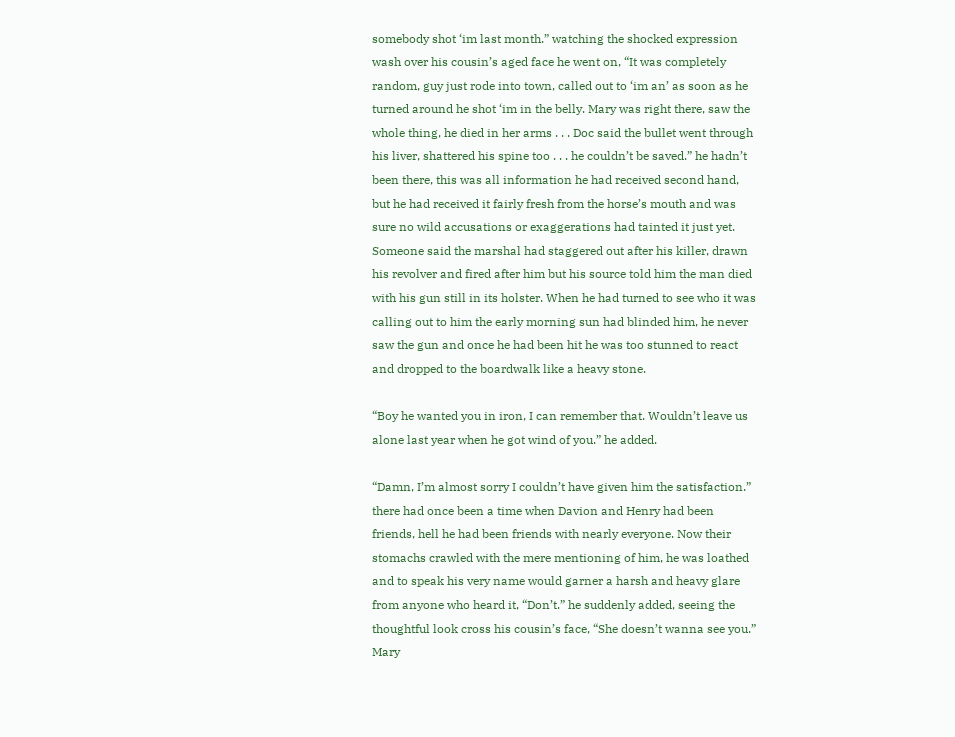somebody shot ‘im last month.” watching the shocked expression wash over his cousin’s aged face he went on, “It was completely random, guy just rode into town, called out to ‘im an’ as soon as he turned around he shot ‘im in the belly. Mary was right there, saw the whole thing, he died in her arms . . . Doc said the bullet went through his liver, shattered his spine too . . . he couldn’t be saved.” he hadn’t been there, this was all information he had received second hand, but he had received it fairly fresh from the horse’s mouth and was sure no wild accusations or exaggerations had tainted it just yet. Someone said the marshal had staggered out after his killer, drawn his revolver and fired after him but his source told him the man died with his gun still in its holster. When he had turned to see who it was calling out to him the early morning sun had blinded him, he never saw the gun and once he had been hit he was too stunned to react and dropped to the boardwalk like a heavy stone.

“Boy he wanted you in iron, I can remember that. Wouldn’t leave us alone last year when he got wind of you.” he added.

“Damn, I’m almost sorry I couldn’t have given him the satisfaction.” there had once been a time when Davion and Henry had been friends, hell he had been friends with nearly everyone. Now their stomachs crawled with the mere mentioning of him, he was loathed and to speak his very name would garner a harsh and heavy glare from anyone who heard it, “Don’t.” he suddenly added, seeing the thoughtful look cross his cousin’s face, “She doesn’t wanna see you.” Mary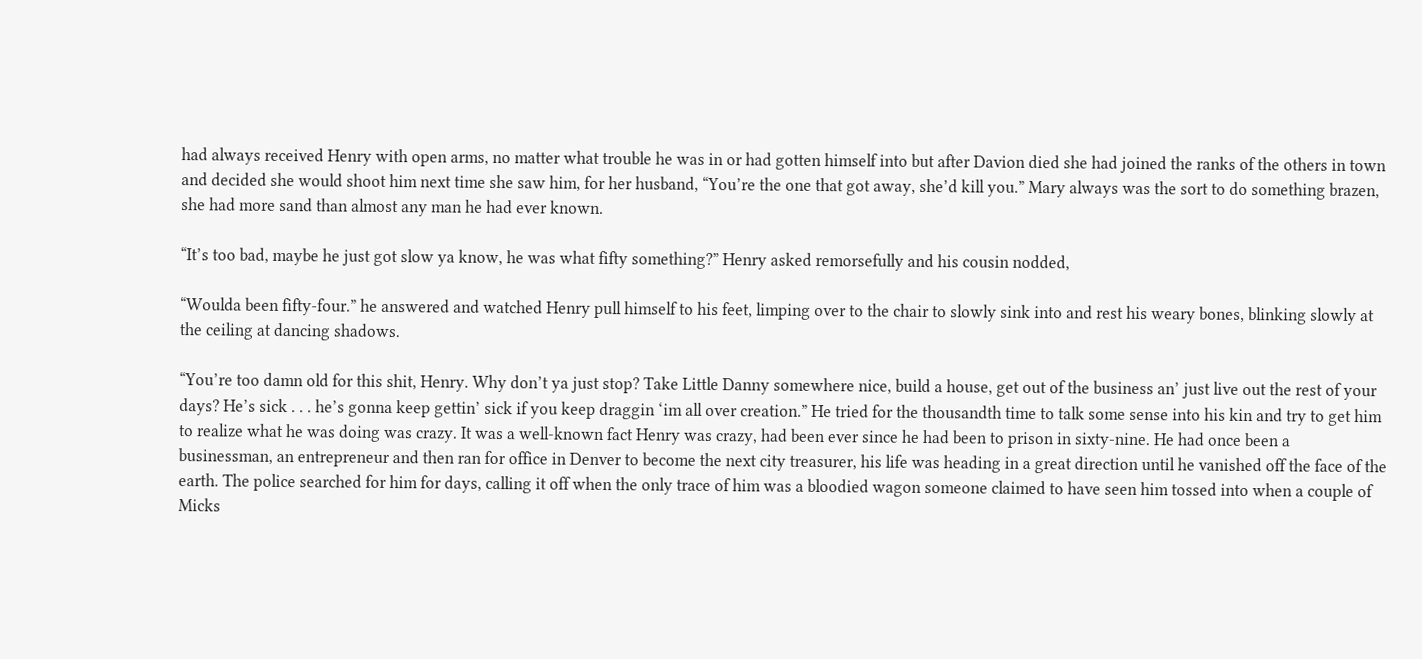had always received Henry with open arms, no matter what trouble he was in or had gotten himself into but after Davion died she had joined the ranks of the others in town and decided she would shoot him next time she saw him, for her husband, “You’re the one that got away, she’d kill you.” Mary always was the sort to do something brazen, she had more sand than almost any man he had ever known.

“It’s too bad, maybe he just got slow ya know, he was what fifty something?” Henry asked remorsefully and his cousin nodded,

“Woulda been fifty-four.” he answered and watched Henry pull himself to his feet, limping over to the chair to slowly sink into and rest his weary bones, blinking slowly at the ceiling at dancing shadows.

“You’re too damn old for this shit, Henry. Why don’t ya just stop? Take Little Danny somewhere nice, build a house, get out of the business an’ just live out the rest of your days? He’s sick . . . he’s gonna keep gettin’ sick if you keep draggin ‘im all over creation.” He tried for the thousandth time to talk some sense into his kin and try to get him to realize what he was doing was crazy. It was a well-known fact Henry was crazy, had been ever since he had been to prison in sixty-nine. He had once been a businessman, an entrepreneur and then ran for office in Denver to become the next city treasurer, his life was heading in a great direction until he vanished off the face of the earth. The police searched for him for days, calling it off when the only trace of him was a bloodied wagon someone claimed to have seen him tossed into when a couple of Micks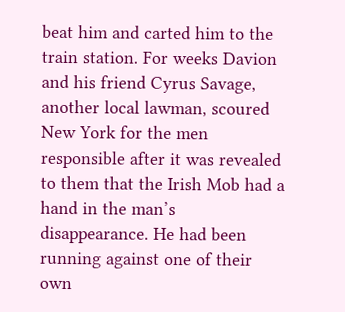beat him and carted him to the train station. For weeks Davion and his friend Cyrus Savage, another local lawman, scoured New York for the men responsible after it was revealed to them that the Irish Mob had a hand in the man’s disappearance. He had been running against one of their own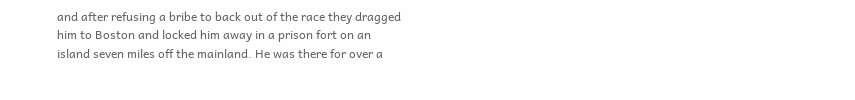and after refusing a bribe to back out of the race they dragged him to Boston and locked him away in a prison fort on an island seven miles off the mainland. He was there for over a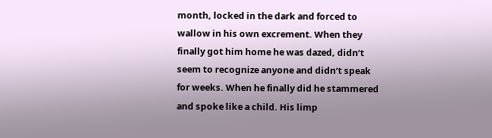month, locked in the dark and forced to wallow in his own excrement. When they finally got him home he was dazed, didn’t seem to recognize anyone and didn’t speak for weeks. When he finally did he stammered and spoke like a child. His limp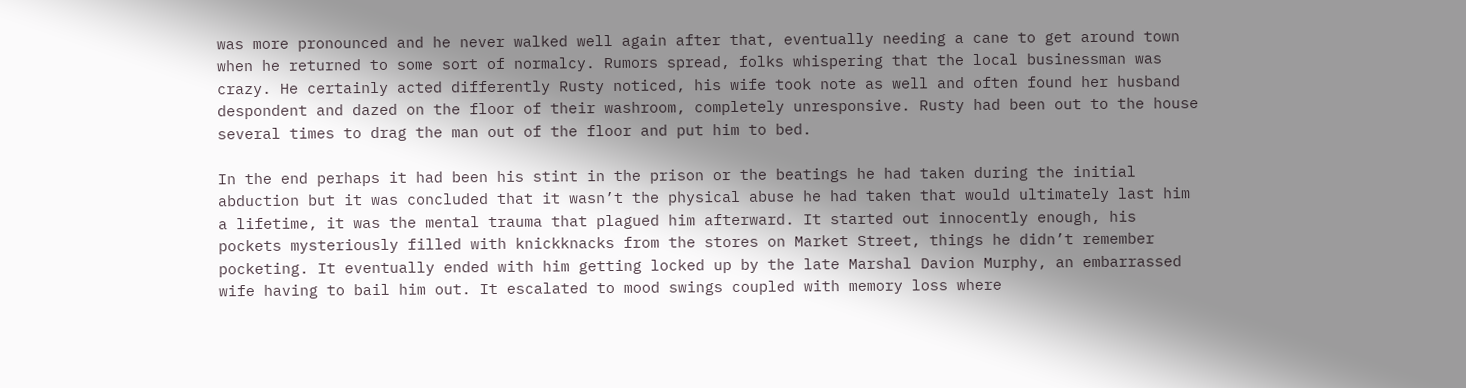was more pronounced and he never walked well again after that, eventually needing a cane to get around town when he returned to some sort of normalcy. Rumors spread, folks whispering that the local businessman was crazy. He certainly acted differently Rusty noticed, his wife took note as well and often found her husband despondent and dazed on the floor of their washroom, completely unresponsive. Rusty had been out to the house several times to drag the man out of the floor and put him to bed.

In the end perhaps it had been his stint in the prison or the beatings he had taken during the initial abduction but it was concluded that it wasn’t the physical abuse he had taken that would ultimately last him a lifetime, it was the mental trauma that plagued him afterward. It started out innocently enough, his pockets mysteriously filled with knickknacks from the stores on Market Street, things he didn’t remember pocketing. It eventually ended with him getting locked up by the late Marshal Davion Murphy, an embarrassed wife having to bail him out. It escalated to mood swings coupled with memory loss where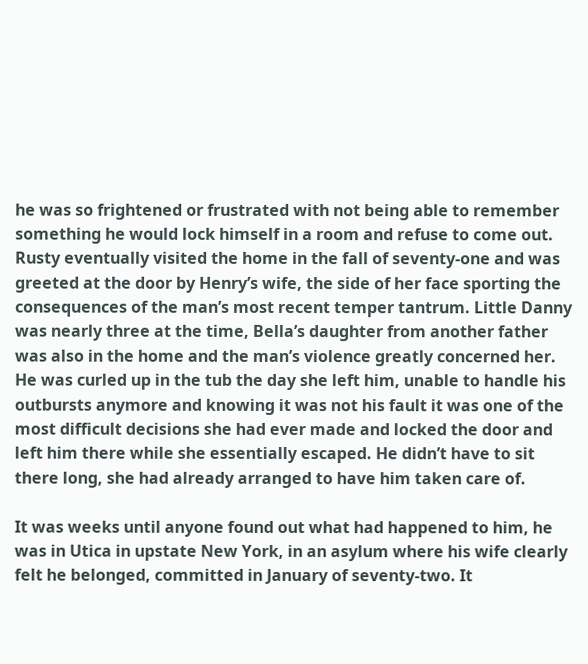he was so frightened or frustrated with not being able to remember something he would lock himself in a room and refuse to come out. Rusty eventually visited the home in the fall of seventy-one and was greeted at the door by Henry’s wife, the side of her face sporting the consequences of the man’s most recent temper tantrum. Little Danny was nearly three at the time, Bella’s daughter from another father was also in the home and the man’s violence greatly concerned her. He was curled up in the tub the day she left him, unable to handle his outbursts anymore and knowing it was not his fault it was one of the most difficult decisions she had ever made and locked the door and left him there while she essentially escaped. He didn’t have to sit there long, she had already arranged to have him taken care of.

It was weeks until anyone found out what had happened to him, he was in Utica in upstate New York, in an asylum where his wife clearly felt he belonged, committed in January of seventy-two. It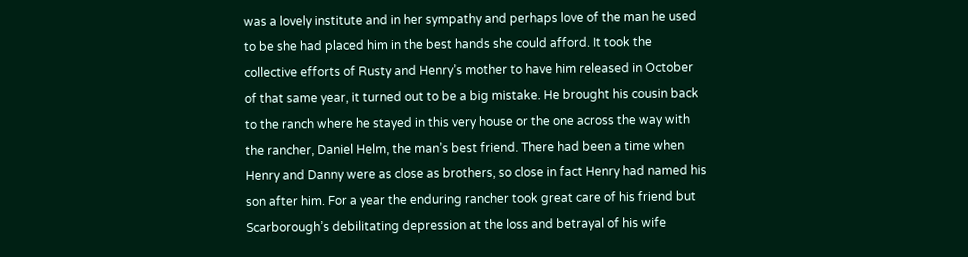was a lovely institute and in her sympathy and perhaps love of the man he used to be she had placed him in the best hands she could afford. It took the collective efforts of Rusty and Henry’s mother to have him released in October of that same year, it turned out to be a big mistake. He brought his cousin back to the ranch where he stayed in this very house or the one across the way with the rancher, Daniel Helm, the man’s best friend. There had been a time when Henry and Danny were as close as brothers, so close in fact Henry had named his son after him. For a year the enduring rancher took great care of his friend but Scarborough’s debilitating depression at the loss and betrayal of his wife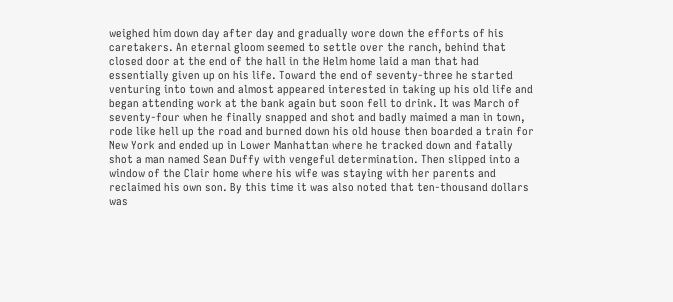weighed him down day after day and gradually wore down the efforts of his caretakers. An eternal gloom seemed to settle over the ranch, behind that closed door at the end of the hall in the Helm home laid a man that had essentially given up on his life. Toward the end of seventy-three he started venturing into town and almost appeared interested in taking up his old life and began attending work at the bank again but soon fell to drink. It was March of seventy-four when he finally snapped and shot and badly maimed a man in town, rode like hell up the road and burned down his old house then boarded a train for New York and ended up in Lower Manhattan where he tracked down and fatally shot a man named Sean Duffy with vengeful determination. Then slipped into a window of the Clair home where his wife was staying with her parents and reclaimed his own son. By this time it was also noted that ten-thousand dollars was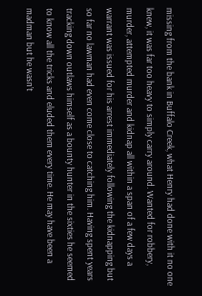missing from the bank in Buffalo Creek, what Henry had done with it no one knew, it was far too heavy to simply carry around. Wanted for robbery, murder, attempted murder and kidnap all within a span of a few days a warrant was issued for his arrest immediately following the kidnapping but so far no lawman had even come close to catching him. Having spent years tracking down outlaws himself as a bounty hunter in the sixties he seemed to know all the tricks and eluded them every time. He may have been a madman but he wasn’t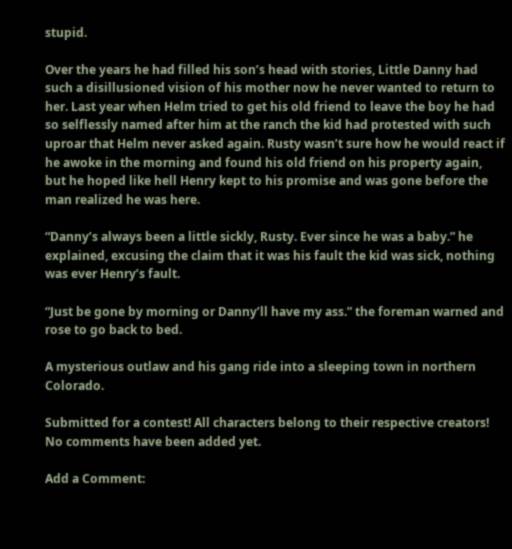stupid.

Over the years he had filled his son’s head with stories, Little Danny had such a disillusioned vision of his mother now he never wanted to return to her. Last year when Helm tried to get his old friend to leave the boy he had so selflessly named after him at the ranch the kid had protested with such uproar that Helm never asked again. Rusty wasn’t sure how he would react if he awoke in the morning and found his old friend on his property again, but he hoped like hell Henry kept to his promise and was gone before the man realized he was here.

“Danny’s always been a little sickly, Rusty. Ever since he was a baby.” he explained, excusing the claim that it was his fault the kid was sick, nothing was ever Henry’s fault.

“Just be gone by morning or Danny’ll have my ass.” the foreman warned and rose to go back to bed.

A mysterious outlaw and his gang ride into a sleeping town in northern Colorado.

Submitted for a contest! All characters belong to their respective creators!
No comments have been added yet.

Add a Comment: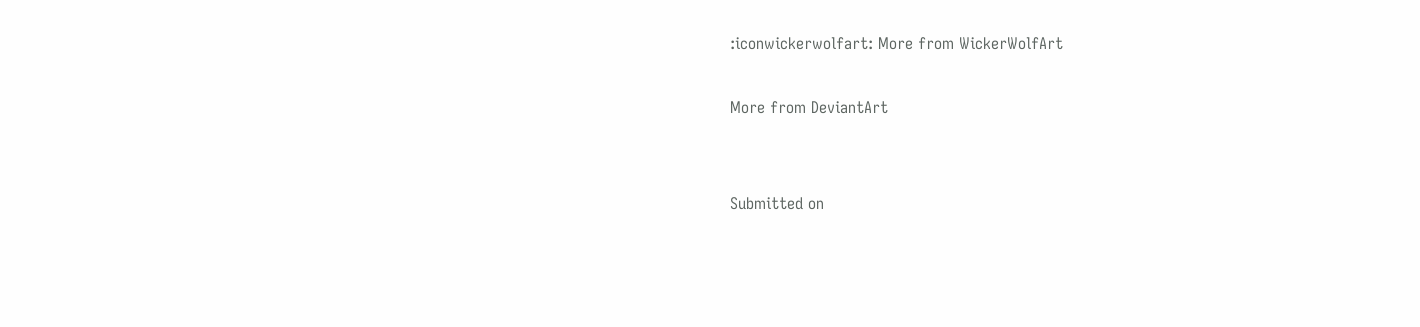:iconwickerwolfart: More from WickerWolfArt

More from DeviantArt


Submitted on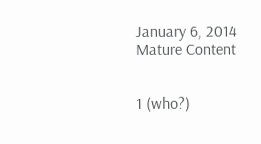January 6, 2014
Mature Content


1 (who?)